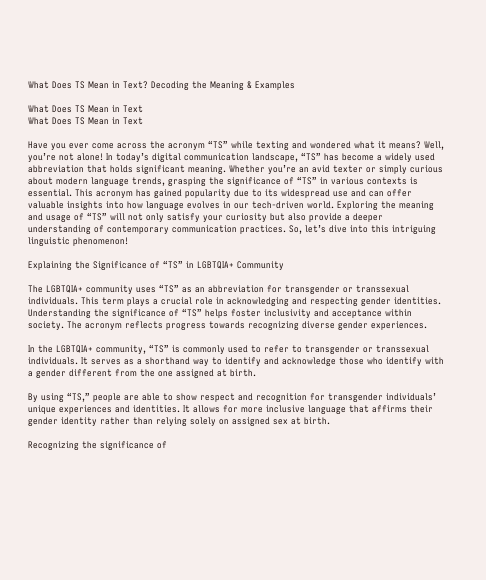What Does TS Mean in Text? Decoding the Meaning & Examples

What Does TS Mean in Text
What Does TS Mean in Text

Have you ever come across the acronym “TS” while texting and wondered what it means? Well, you’re not alone! In today’s digital communication landscape, “TS” has become a widely used abbreviation that holds significant meaning. Whether you’re an avid texter or simply curious about modern language trends, grasping the significance of “TS” in various contexts is essential. This acronym has gained popularity due to its widespread use and can offer valuable insights into how language evolves in our tech-driven world. Exploring the meaning and usage of “TS” will not only satisfy your curiosity but also provide a deeper understanding of contemporary communication practices. So, let’s dive into this intriguing linguistic phenomenon!

Explaining the Significance of “TS” in LGBTQIA+ Community

The LGBTQIA+ community uses “TS” as an abbreviation for transgender or transsexual individuals. This term plays a crucial role in acknowledging and respecting gender identities. Understanding the significance of “TS” helps foster inclusivity and acceptance within society. The acronym reflects progress towards recognizing diverse gender experiences.

In the LGBTQIA+ community, “TS” is commonly used to refer to transgender or transsexual individuals. It serves as a shorthand way to identify and acknowledge those who identify with a gender different from the one assigned at birth.

By using “TS,” people are able to show respect and recognition for transgender individuals’ unique experiences and identities. It allows for more inclusive language that affirms their gender identity rather than relying solely on assigned sex at birth.

Recognizing the significance of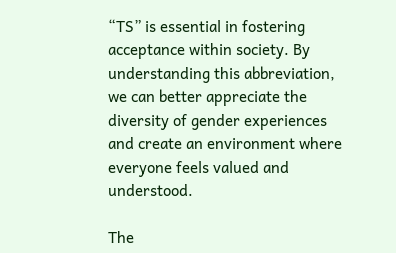“TS” is essential in fostering acceptance within society. By understanding this abbreviation, we can better appreciate the diversity of gender experiences and create an environment where everyone feels valued and understood.

The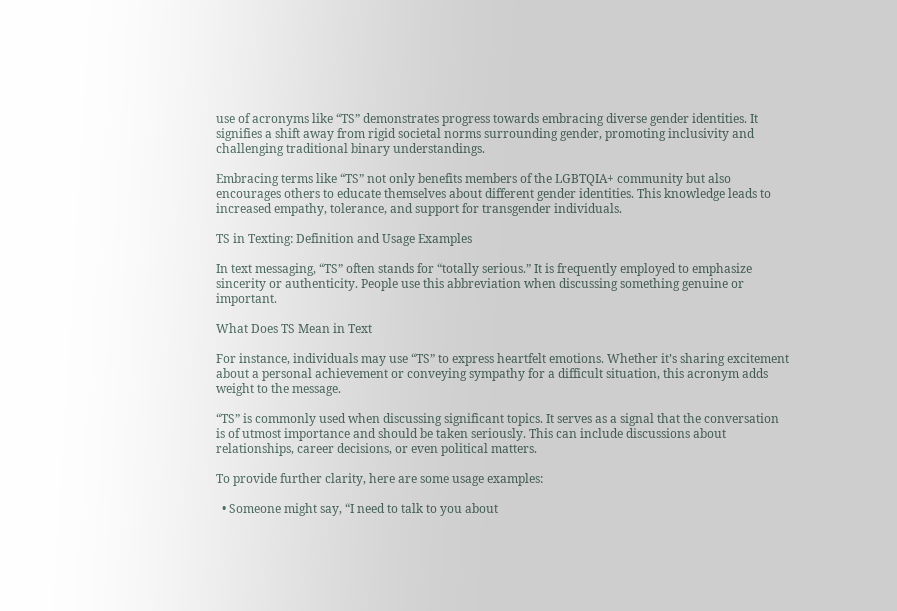use of acronyms like “TS” demonstrates progress towards embracing diverse gender identities. It signifies a shift away from rigid societal norms surrounding gender, promoting inclusivity and challenging traditional binary understandings.

Embracing terms like “TS” not only benefits members of the LGBTQIA+ community but also encourages others to educate themselves about different gender identities. This knowledge leads to increased empathy, tolerance, and support for transgender individuals.

TS in Texting: Definition and Usage Examples

In text messaging, “TS” often stands for “totally serious.” It is frequently employed to emphasize sincerity or authenticity. People use this abbreviation when discussing something genuine or important.

What Does TS Mean in Text

For instance, individuals may use “TS” to express heartfelt emotions. Whether it’s sharing excitement about a personal achievement or conveying sympathy for a difficult situation, this acronym adds weight to the message.

“TS” is commonly used when discussing significant topics. It serves as a signal that the conversation is of utmost importance and should be taken seriously. This can include discussions about relationships, career decisions, or even political matters.

To provide further clarity, here are some usage examples:

  • Someone might say, “I need to talk to you about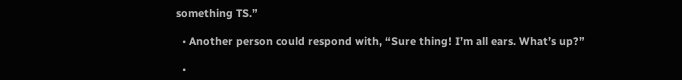something TS.”

  • Another person could respond with, “Sure thing! I’m all ears. What’s up?”

  •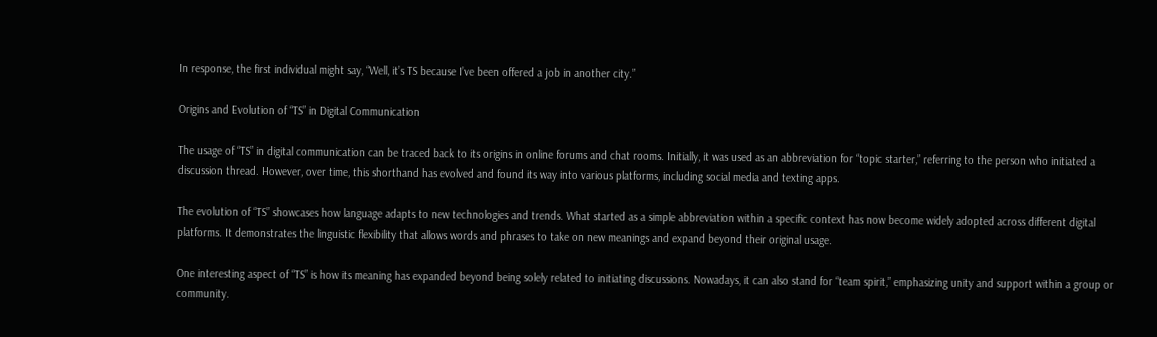In response, the first individual might say, “Well, it’s TS because I’ve been offered a job in another city.”

Origins and Evolution of “TS” in Digital Communication

The usage of “TS” in digital communication can be traced back to its origins in online forums and chat rooms. Initially, it was used as an abbreviation for “topic starter,” referring to the person who initiated a discussion thread. However, over time, this shorthand has evolved and found its way into various platforms, including social media and texting apps.

The evolution of “TS” showcases how language adapts to new technologies and trends. What started as a simple abbreviation within a specific context has now become widely adopted across different digital platforms. It demonstrates the linguistic flexibility that allows words and phrases to take on new meanings and expand beyond their original usage.

One interesting aspect of “TS” is how its meaning has expanded beyond being solely related to initiating discussions. Nowadays, it can also stand for “team spirit,” emphasizing unity and support within a group or community.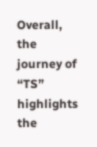Overall, the journey of “TS” highlights the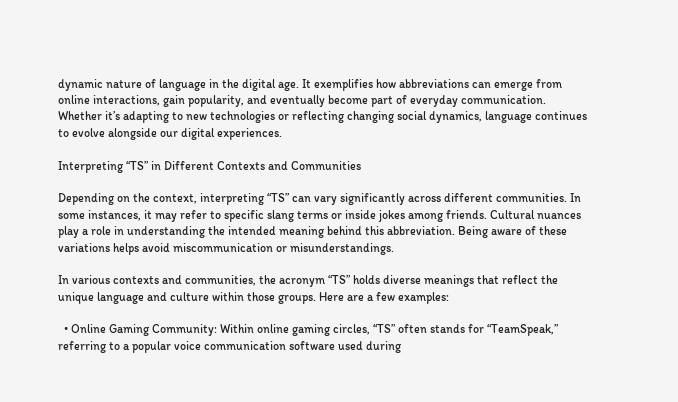dynamic nature of language in the digital age. It exemplifies how abbreviations can emerge from online interactions, gain popularity, and eventually become part of everyday communication. Whether it’s adapting to new technologies or reflecting changing social dynamics, language continues to evolve alongside our digital experiences.

Interpreting “TS” in Different Contexts and Communities

Depending on the context, interpreting “TS” can vary significantly across different communities. In some instances, it may refer to specific slang terms or inside jokes among friends. Cultural nuances play a role in understanding the intended meaning behind this abbreviation. Being aware of these variations helps avoid miscommunication or misunderstandings.

In various contexts and communities, the acronym “TS” holds diverse meanings that reflect the unique language and culture within those groups. Here are a few examples:

  • Online Gaming Community: Within online gaming circles, “TS” often stands for “TeamSpeak,” referring to a popular voice communication software used during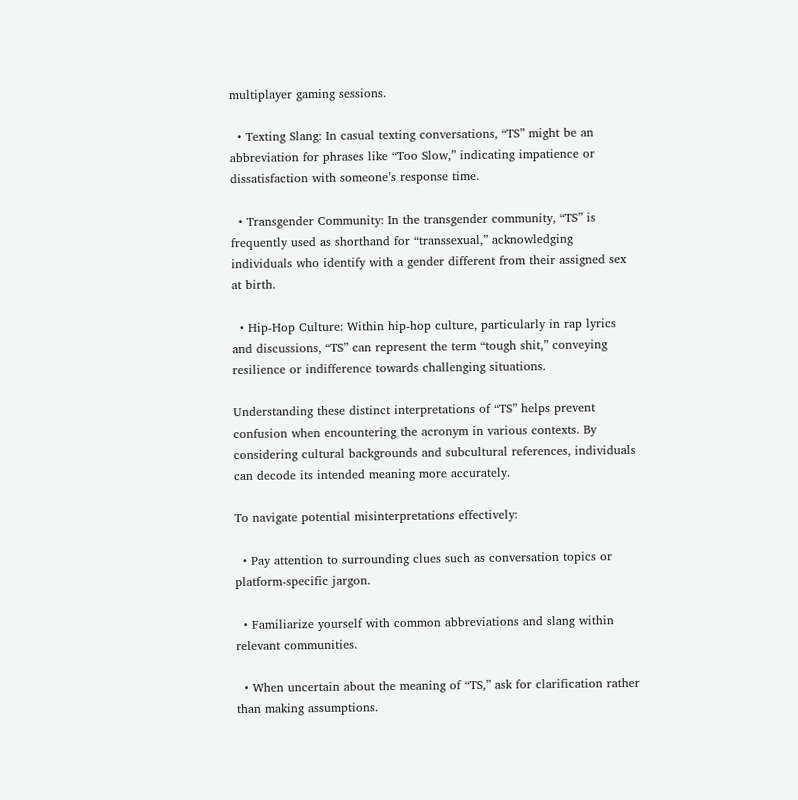multiplayer gaming sessions.

  • Texting Slang: In casual texting conversations, “TS” might be an abbreviation for phrases like “Too Slow,” indicating impatience or dissatisfaction with someone’s response time.

  • Transgender Community: In the transgender community, “TS” is frequently used as shorthand for “transsexual,” acknowledging individuals who identify with a gender different from their assigned sex at birth.

  • Hip-Hop Culture: Within hip-hop culture, particularly in rap lyrics and discussions, “TS” can represent the term “tough shit,” conveying resilience or indifference towards challenging situations.

Understanding these distinct interpretations of “TS” helps prevent confusion when encountering the acronym in various contexts. By considering cultural backgrounds and subcultural references, individuals can decode its intended meaning more accurately.

To navigate potential misinterpretations effectively:

  • Pay attention to surrounding clues such as conversation topics or platform-specific jargon.

  • Familiarize yourself with common abbreviations and slang within relevant communities.

  • When uncertain about the meaning of “TS,” ask for clarification rather than making assumptions.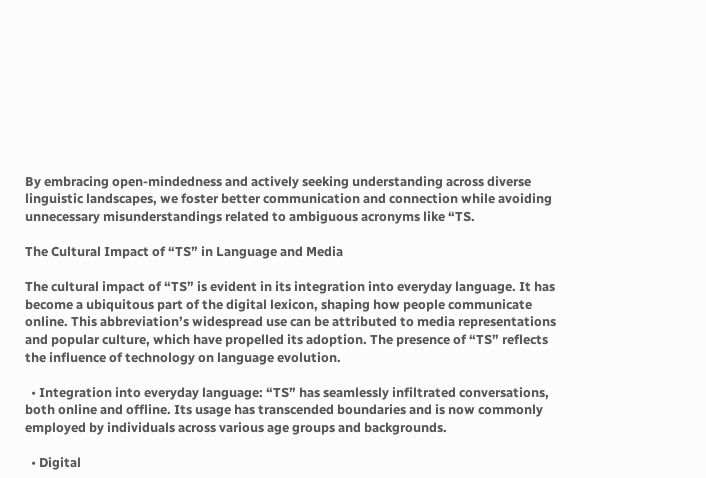By embracing open-mindedness and actively seeking understanding across diverse linguistic landscapes, we foster better communication and connection while avoiding unnecessary misunderstandings related to ambiguous acronyms like “TS.

The Cultural Impact of “TS” in Language and Media

The cultural impact of “TS” is evident in its integration into everyday language. It has become a ubiquitous part of the digital lexicon, shaping how people communicate online. This abbreviation’s widespread use can be attributed to media representations and popular culture, which have propelled its adoption. The presence of “TS” reflects the influence of technology on language evolution.

  • Integration into everyday language: “TS” has seamlessly infiltrated conversations, both online and offline. Its usage has transcended boundaries and is now commonly employed by individuals across various age groups and backgrounds.

  • Digital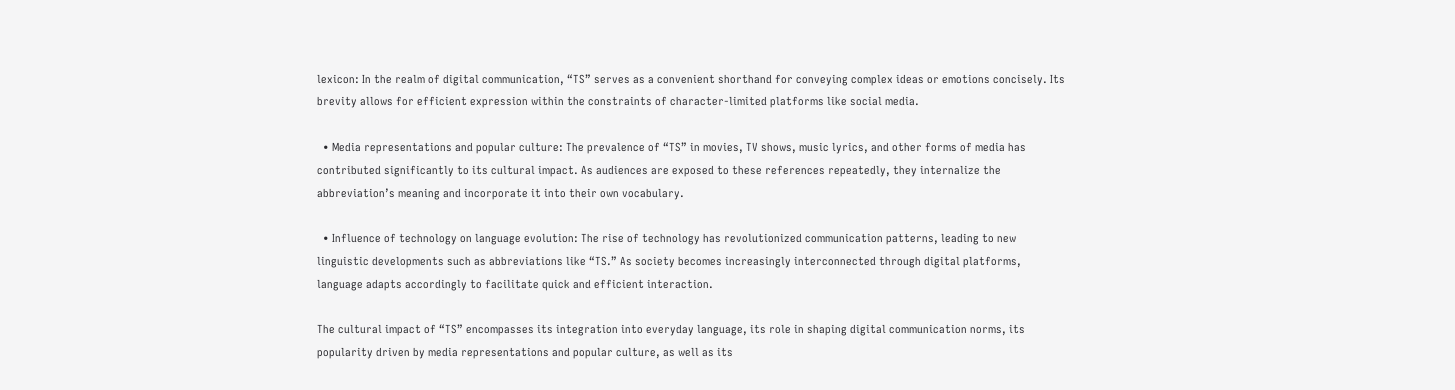lexicon: In the realm of digital communication, “TS” serves as a convenient shorthand for conveying complex ideas or emotions concisely. Its brevity allows for efficient expression within the constraints of character-limited platforms like social media.

  • Media representations and popular culture: The prevalence of “TS” in movies, TV shows, music lyrics, and other forms of media has contributed significantly to its cultural impact. As audiences are exposed to these references repeatedly, they internalize the abbreviation’s meaning and incorporate it into their own vocabulary.

  • Influence of technology on language evolution: The rise of technology has revolutionized communication patterns, leading to new linguistic developments such as abbreviations like “TS.” As society becomes increasingly interconnected through digital platforms, language adapts accordingly to facilitate quick and efficient interaction.

The cultural impact of “TS” encompasses its integration into everyday language, its role in shaping digital communication norms, its popularity driven by media representations and popular culture, as well as its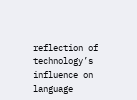reflection of technology’s influence on language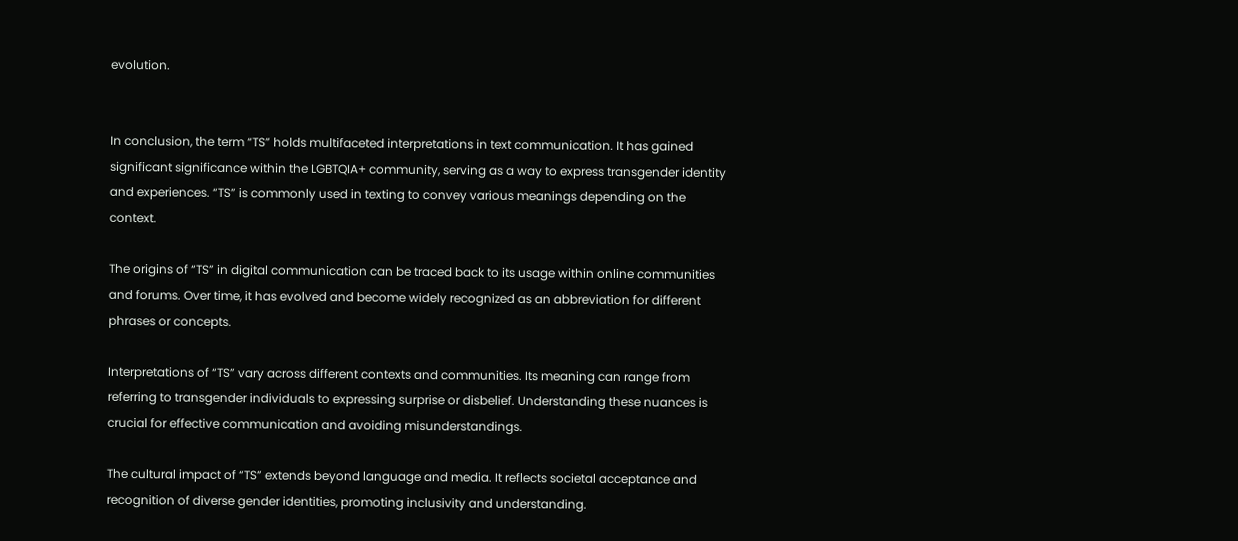evolution.


In conclusion, the term “TS” holds multifaceted interpretations in text communication. It has gained significant significance within the LGBTQIA+ community, serving as a way to express transgender identity and experiences. “TS” is commonly used in texting to convey various meanings depending on the context.

The origins of “TS” in digital communication can be traced back to its usage within online communities and forums. Over time, it has evolved and become widely recognized as an abbreviation for different phrases or concepts.

Interpretations of “TS” vary across different contexts and communities. Its meaning can range from referring to transgender individuals to expressing surprise or disbelief. Understanding these nuances is crucial for effective communication and avoiding misunderstandings.

The cultural impact of “TS” extends beyond language and media. It reflects societal acceptance and recognition of diverse gender identities, promoting inclusivity and understanding.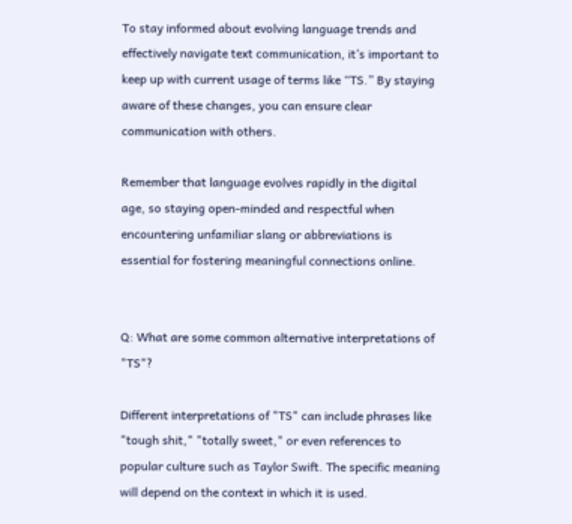To stay informed about evolving language trends and effectively navigate text communication, it’s important to keep up with current usage of terms like “TS.” By staying aware of these changes, you can ensure clear communication with others.

Remember that language evolves rapidly in the digital age, so staying open-minded and respectful when encountering unfamiliar slang or abbreviations is essential for fostering meaningful connections online.


Q: What are some common alternative interpretations of "TS"?

Different interpretations of "TS" can include phrases like "tough shit," "totally sweet," or even references to popular culture such as Taylor Swift. The specific meaning will depend on the context in which it is used.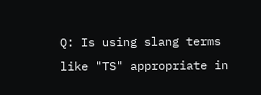Q: Is using slang terms like "TS" appropriate in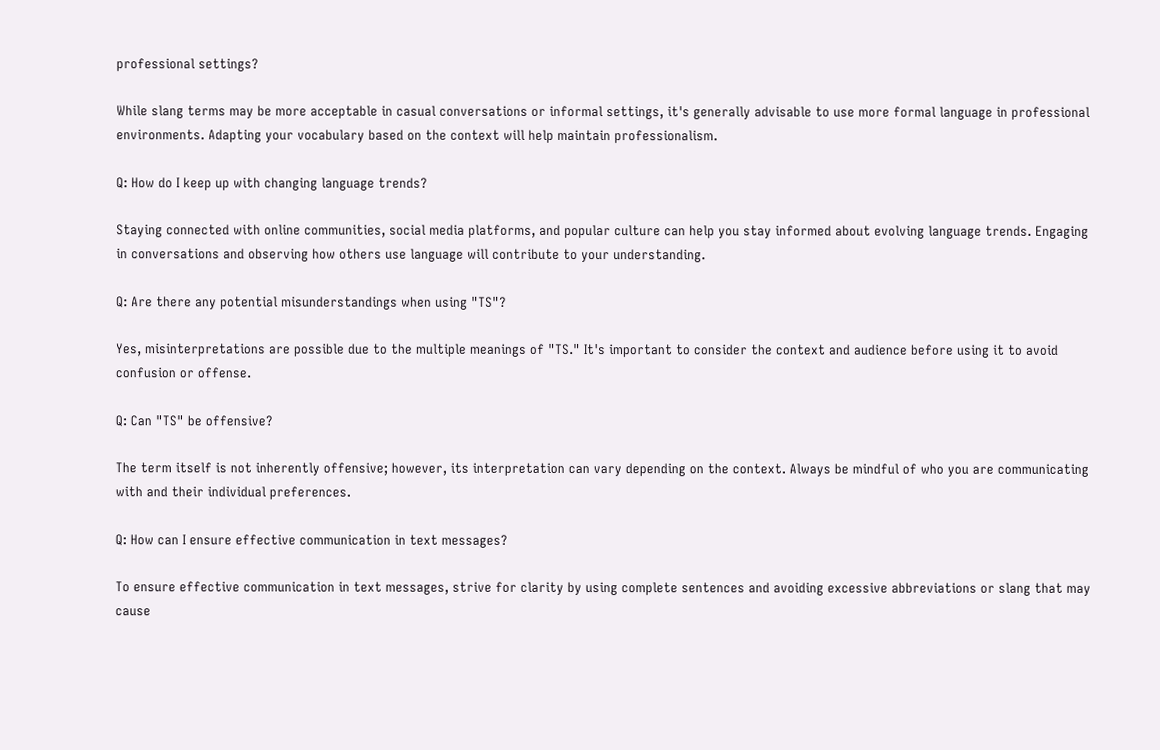professional settings?

While slang terms may be more acceptable in casual conversations or informal settings, it's generally advisable to use more formal language in professional environments. Adapting your vocabulary based on the context will help maintain professionalism.

Q: How do I keep up with changing language trends?

Staying connected with online communities, social media platforms, and popular culture can help you stay informed about evolving language trends. Engaging in conversations and observing how others use language will contribute to your understanding.

Q: Are there any potential misunderstandings when using "TS"?

Yes, misinterpretations are possible due to the multiple meanings of "TS." It's important to consider the context and audience before using it to avoid confusion or offense.

Q: Can "TS" be offensive?

The term itself is not inherently offensive; however, its interpretation can vary depending on the context. Always be mindful of who you are communicating with and their individual preferences.

Q: How can I ensure effective communication in text messages?

To ensure effective communication in text messages, strive for clarity by using complete sentences and avoiding excessive abbreviations or slang that may cause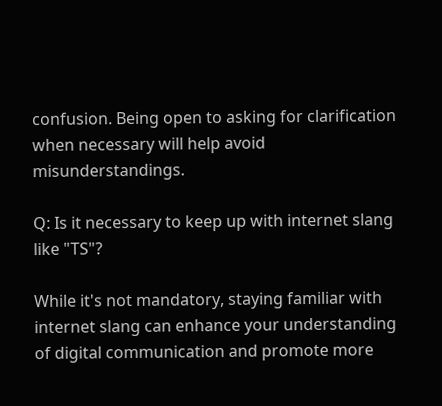confusion. Being open to asking for clarification when necessary will help avoid misunderstandings.

Q: Is it necessary to keep up with internet slang like "TS"?

While it's not mandatory, staying familiar with internet slang can enhance your understanding of digital communication and promote more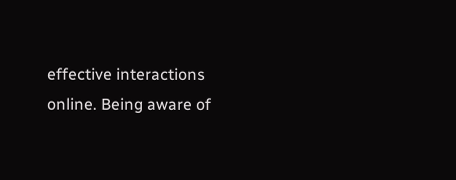effective interactions online. Being aware of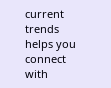current trends helps you connect with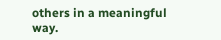others in a meaningful way.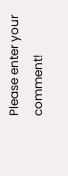Please enter your comment!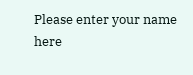Please enter your name here